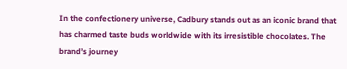In the confectionery universe, Cadbury stands out as an iconic brand that has charmed taste buds worldwide with its irresistible chocolates. The brand’s journey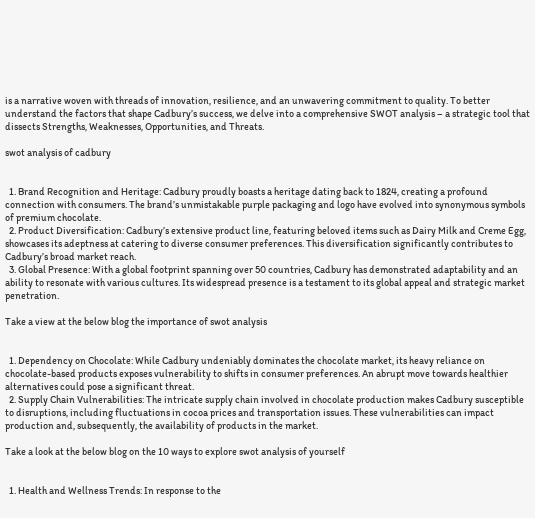is a narrative woven with threads of innovation, resilience, and an unwavering commitment to quality. To better understand the factors that shape Cadbury’s success, we delve into a comprehensive SWOT analysis – a strategic tool that dissects Strengths, Weaknesses, Opportunities, and Threats.

swot analysis of cadbury


  1. Brand Recognition and Heritage: Cadbury proudly boasts a heritage dating back to 1824, creating a profound connection with consumers. The brand’s unmistakable purple packaging and logo have evolved into synonymous symbols of premium chocolate.
  2. Product Diversification: Cadbury’s extensive product line, featuring beloved items such as Dairy Milk and Creme Egg, showcases its adeptness at catering to diverse consumer preferences. This diversification significantly contributes to Cadbury’s broad market reach.
  3. Global Presence: With a global footprint spanning over 50 countries, Cadbury has demonstrated adaptability and an ability to resonate with various cultures. Its widespread presence is a testament to its global appeal and strategic market penetration.

Take a view at the below blog the importance of swot analysis


  1. Dependency on Chocolate: While Cadbury undeniably dominates the chocolate market, its heavy reliance on chocolate-based products exposes vulnerability to shifts in consumer preferences. An abrupt move towards healthier alternatives could pose a significant threat.
  2. Supply Chain Vulnerabilities: The intricate supply chain involved in chocolate production makes Cadbury susceptible to disruptions, including fluctuations in cocoa prices and transportation issues. These vulnerabilities can impact production and, subsequently, the availability of products in the market.

Take a look at the below blog on the 10 ways to explore swot analysis of yourself


  1. Health and Wellness Trends: In response to the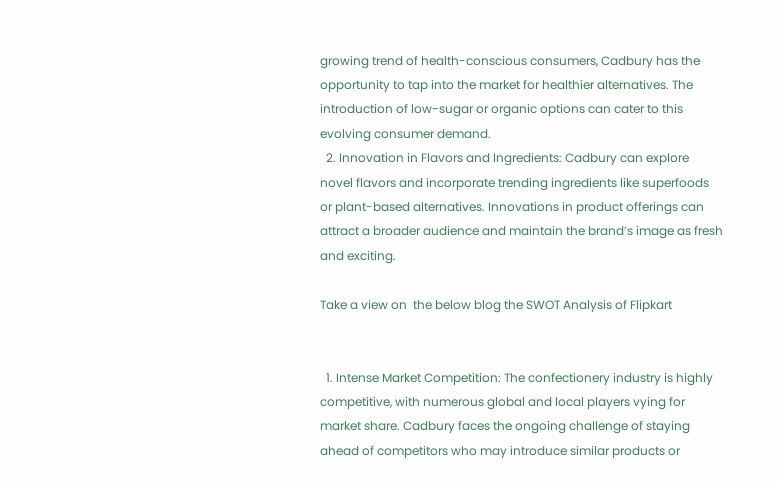growing trend of health-conscious consumers, Cadbury has the opportunity to tap into the market for healthier alternatives. The introduction of low-sugar or organic options can cater to this evolving consumer demand.
  2. Innovation in Flavors and Ingredients: Cadbury can explore novel flavors and incorporate trending ingredients like superfoods or plant-based alternatives. Innovations in product offerings can attract a broader audience and maintain the brand’s image as fresh and exciting.

Take a view on  the below blog the SWOT Analysis of Flipkart


  1. Intense Market Competition: The confectionery industry is highly competitive, with numerous global and local players vying for market share. Cadbury faces the ongoing challenge of staying ahead of competitors who may introduce similar products or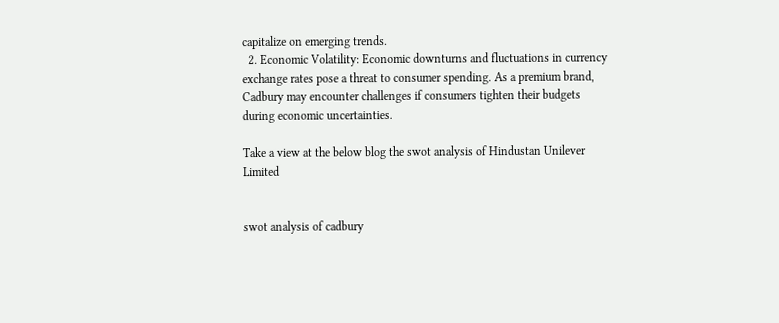capitalize on emerging trends.
  2. Economic Volatility: Economic downturns and fluctuations in currency exchange rates pose a threat to consumer spending. As a premium brand, Cadbury may encounter challenges if consumers tighten their budgets during economic uncertainties.

Take a view at the below blog the swot analysis of Hindustan Unilever Limited


swot analysis of cadbury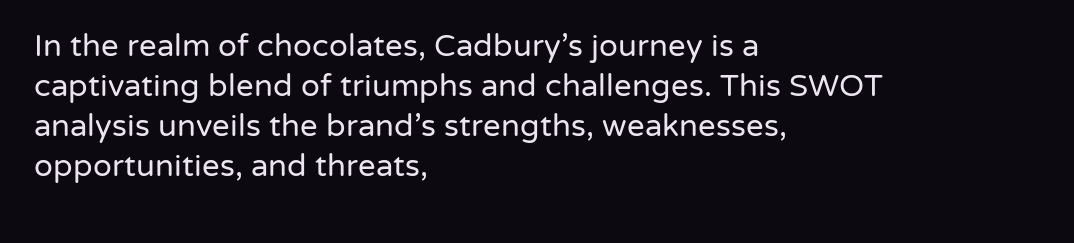In the realm of chocolates, Cadbury’s journey is a captivating blend of triumphs and challenges. This SWOT analysis unveils the brand’s strengths, weaknesses, opportunities, and threats,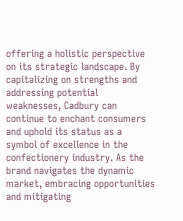offering a holistic perspective on its strategic landscape. By capitalizing on strengths and addressing potential weaknesses, Cadbury can continue to enchant consumers and uphold its status as a symbol of excellence in the confectionery industry. As the brand navigates the dynamic market, embracing opportunities and mitigating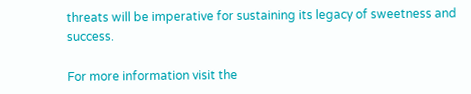threats will be imperative for sustaining its legacy of sweetness and success.

For more information visit the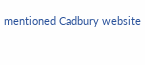mentioned Cadbury website